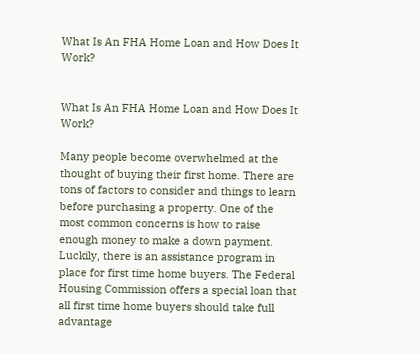What Is An FHA Home Loan and How Does It Work?


What Is An FHA Home Loan and How Does It Work?

Many people become overwhelmed at the thought of buying their first home. There are tons of factors to consider and things to learn before purchasing a property. One of the most common concerns is how to raise enough money to make a down payment. Luckily, there is an assistance program in place for first time home buyers. The Federal Housing Commission offers a special loan that all first time home buyers should take full advantage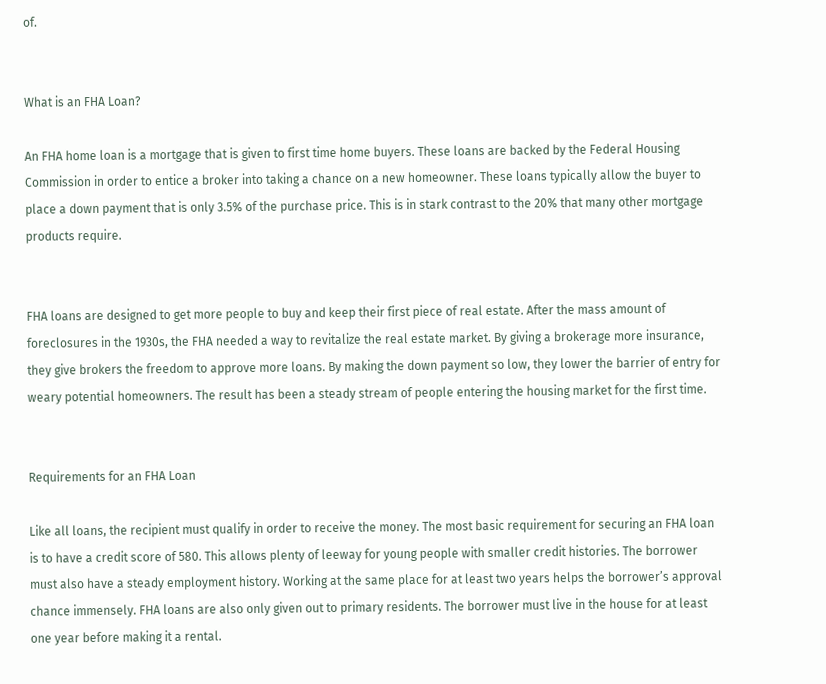of.


What is an FHA Loan?

An FHA home loan is a mortgage that is given to first time home buyers. These loans are backed by the Federal Housing Commission in order to entice a broker into taking a chance on a new homeowner. These loans typically allow the buyer to place a down payment that is only 3.5% of the purchase price. This is in stark contrast to the 20% that many other mortgage products require.


FHA loans are designed to get more people to buy and keep their first piece of real estate. After the mass amount of foreclosures in the 1930s, the FHA needed a way to revitalize the real estate market. By giving a brokerage more insurance, they give brokers the freedom to approve more loans. By making the down payment so low, they lower the barrier of entry for weary potential homeowners. The result has been a steady stream of people entering the housing market for the first time.


Requirements for an FHA Loan

Like all loans, the recipient must qualify in order to receive the money. The most basic requirement for securing an FHA loan is to have a credit score of 580. This allows plenty of leeway for young people with smaller credit histories. The borrower must also have a steady employment history. Working at the same place for at least two years helps the borrower’s approval chance immensely. FHA loans are also only given out to primary residents. The borrower must live in the house for at least one year before making it a rental.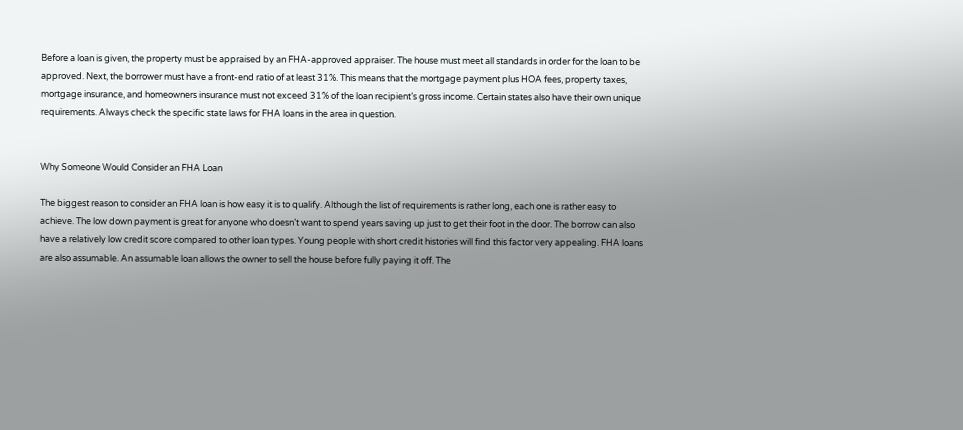Before a loan is given, the property must be appraised by an FHA-approved appraiser. The house must meet all standards in order for the loan to be approved. Next, the borrower must have a front-end ratio of at least 31%. This means that the mortgage payment plus HOA fees, property taxes, mortgage insurance, and homeowners insurance must not exceed 31% of the loan recipient’s gross income. Certain states also have their own unique requirements. Always check the specific state laws for FHA loans in the area in question.


Why Someone Would Consider an FHA Loan

The biggest reason to consider an FHA loan is how easy it is to qualify. Although the list of requirements is rather long, each one is rather easy to achieve. The low down payment is great for anyone who doesn’t want to spend years saving up just to get their foot in the door. The borrow can also have a relatively low credit score compared to other loan types. Young people with short credit histories will find this factor very appealing. FHA loans are also assumable. An assumable loan allows the owner to sell the house before fully paying it off. The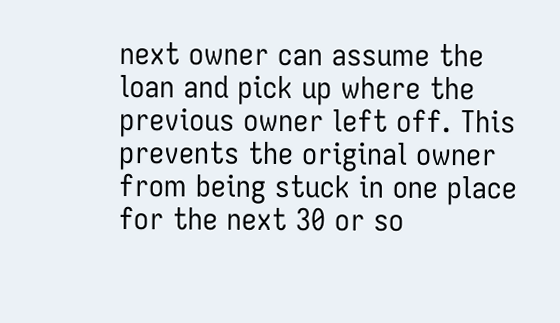next owner can assume the loan and pick up where the previous owner left off. This prevents the original owner from being stuck in one place for the next 30 or so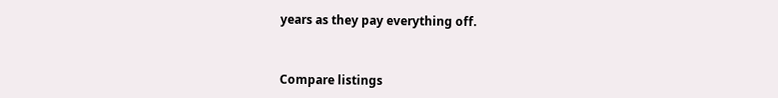years as they pay everything off.



Compare listings